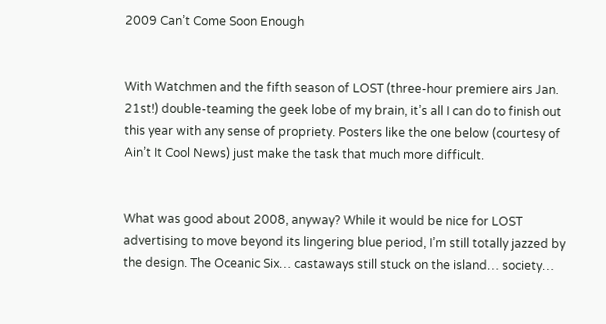2009 Can’t Come Soon Enough


With Watchmen and the fifth season of LOST (three-hour premiere airs Jan. 21st!) double-teaming the geek lobe of my brain, it’s all I can do to finish out this year with any sense of propriety. Posters like the one below (courtesy of Ain’t It Cool News) just make the task that much more difficult.


What was good about 2008, anyway? While it would be nice for LOST advertising to move beyond its lingering blue period, I’m still totally jazzed by the design. The Oceanic Six… castaways still stuck on the island… society…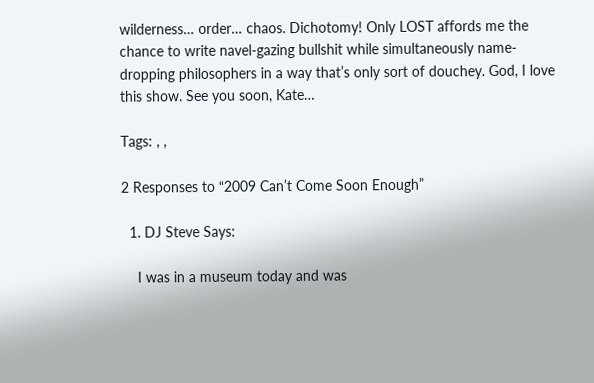wilderness… order… chaos. Dichotomy! Only LOST affords me the chance to write navel-gazing bullshit while simultaneously name-dropping philosophers in a way that’s only sort of douchey. God, I love this show. See you soon, Kate…

Tags: , ,

2 Responses to “2009 Can’t Come Soon Enough”

  1. DJ Steve Says:

    I was in a museum today and was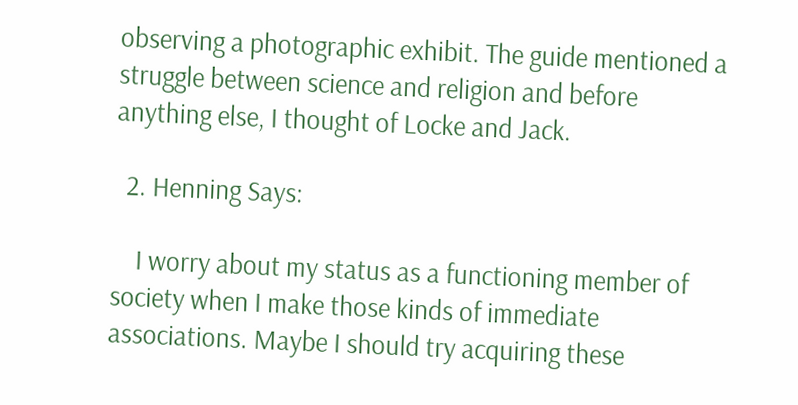observing a photographic exhibit. The guide mentioned a struggle between science and religion and before anything else, I thought of Locke and Jack.

  2. Henning Says:

    I worry about my status as a functioning member of society when I make those kinds of immediate associations. Maybe I should try acquiring these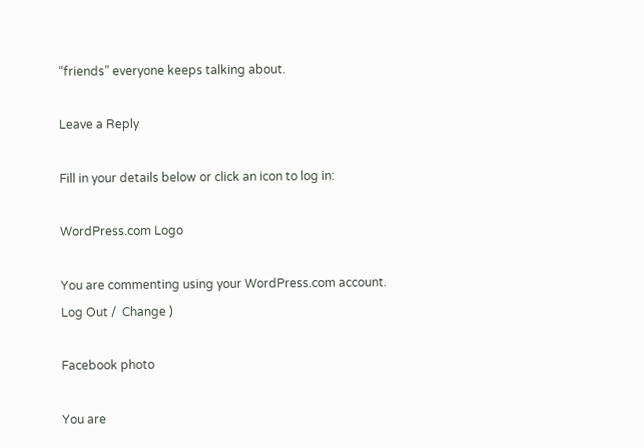“friends” everyone keeps talking about.

Leave a Reply

Fill in your details below or click an icon to log in:

WordPress.com Logo

You are commenting using your WordPress.com account. Log Out /  Change )

Facebook photo

You are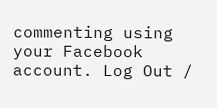commenting using your Facebook account. Log Out /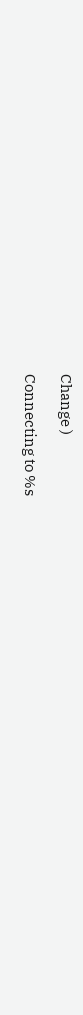Change )

Connecting to %s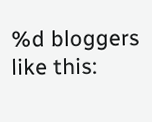%d bloggers like this: